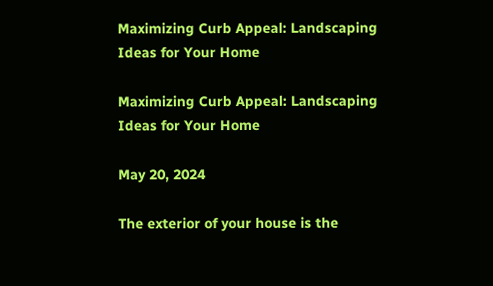Maximizing Curb Appeal: Landscaping Ideas for Your Home

Maximizing Curb Appeal: Landscaping Ideas for Your Home

May 20, 2024

The exterior of your house is the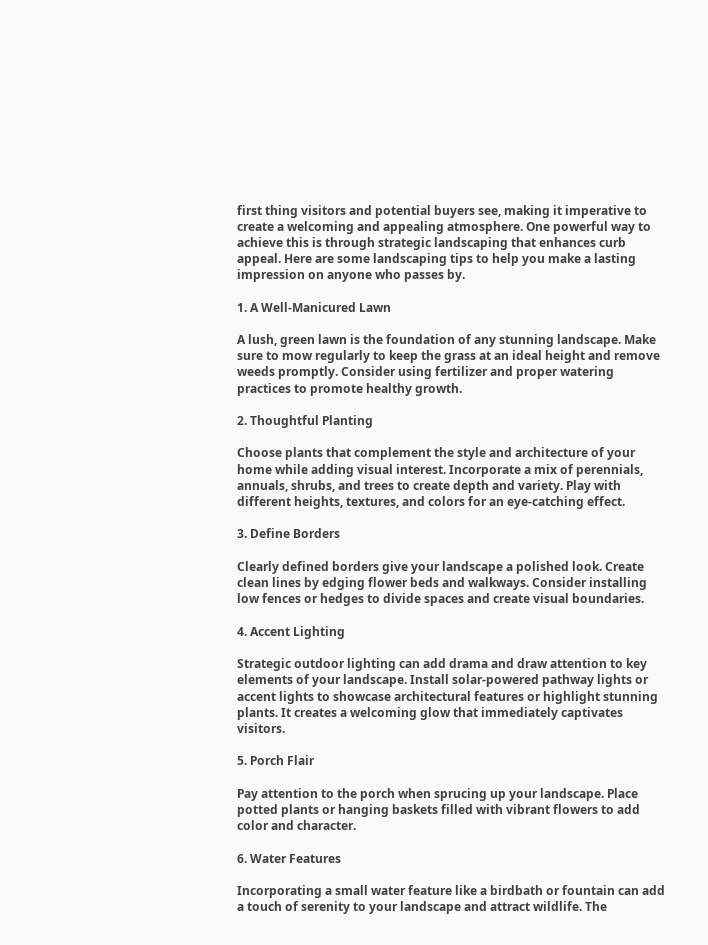first thing visitors and potential buyers see, making it imperative to create a welcoming and appealing atmosphere. One powerful way to achieve this is through strategic landscaping that enhances curb appeal. Here are some landscaping tips to help you make a lasting impression on anyone who passes by.

1. A Well-Manicured Lawn

A lush, green lawn is the foundation of any stunning landscape. Make sure to mow regularly to keep the grass at an ideal height and remove weeds promptly. Consider using fertilizer and proper watering practices to promote healthy growth.

2. Thoughtful Planting

Choose plants that complement the style and architecture of your home while adding visual interest. Incorporate a mix of perennials, annuals, shrubs, and trees to create depth and variety. Play with different heights, textures, and colors for an eye-catching effect.

3. Define Borders

Clearly defined borders give your landscape a polished look. Create clean lines by edging flower beds and walkways. Consider installing low fences or hedges to divide spaces and create visual boundaries.

4. Accent Lighting

Strategic outdoor lighting can add drama and draw attention to key elements of your landscape. Install solar-powered pathway lights or accent lights to showcase architectural features or highlight stunning plants. It creates a welcoming glow that immediately captivates visitors.

5. Porch Flair

Pay attention to the porch when sprucing up your landscape. Place potted plants or hanging baskets filled with vibrant flowers to add color and character.

6. Water Features

Incorporating a small water feature like a birdbath or fountain can add a touch of serenity to your landscape and attract wildlife. The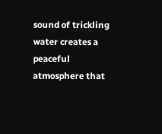sound of trickling water creates a peaceful atmosphere that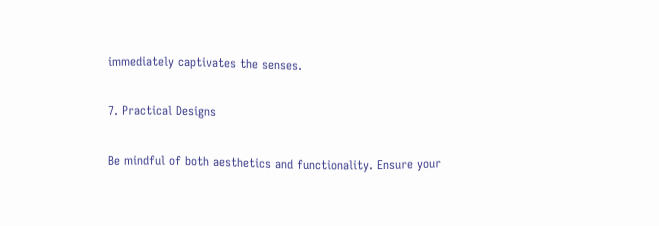immediately captivates the senses.

7. Practical Designs

Be mindful of both aesthetics and functionality. Ensure your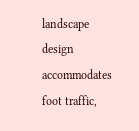landscape design accommodates foot traffic,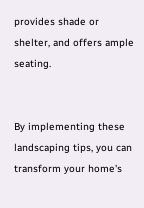provides shade or shelter, and offers ample seating.


By implementing these landscaping tips, you can transform your home's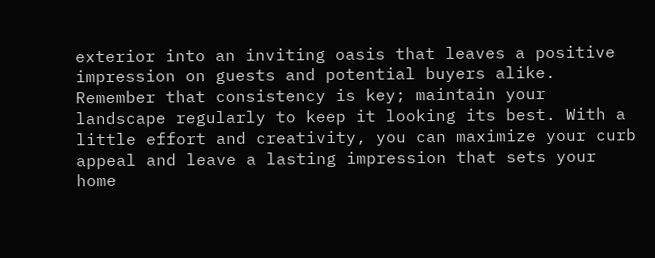exterior into an inviting oasis that leaves a positive impression on guests and potential buyers alike. Remember that consistency is key; maintain your landscape regularly to keep it looking its best. With a little effort and creativity, you can maximize your curb appeal and leave a lasting impression that sets your home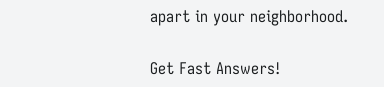apart in your neighborhood.

Get Fast Answers!